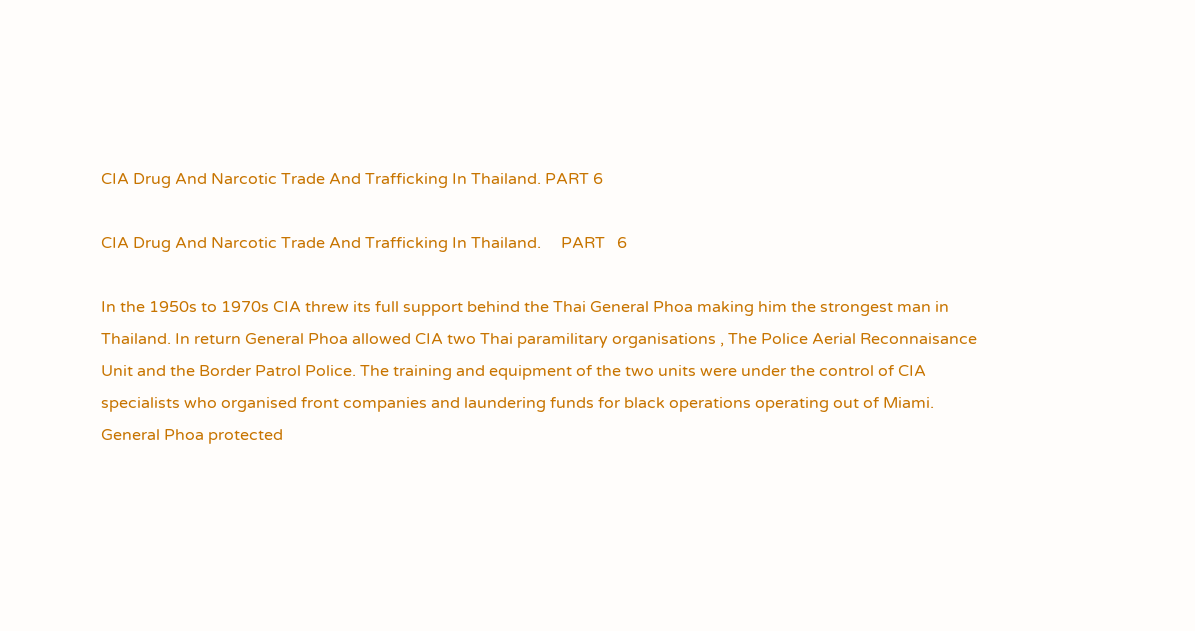CIA Drug And Narcotic Trade And Trafficking In Thailand. PART 6

CIA Drug And Narcotic Trade And Trafficking In Thailand.     PART   6

In the 1950s to 1970s CIA threw its full support behind the Thai General Phoa making him the strongest man in Thailand. In return General Phoa allowed CIA two Thai paramilitary organisations , The Police Aerial Reconnaisance Unit and the Border Patrol Police. The training and equipment of the two units were under the control of CIA specialists who organised front companies and laundering funds for black operations operating out of Miami.
General Phoa protected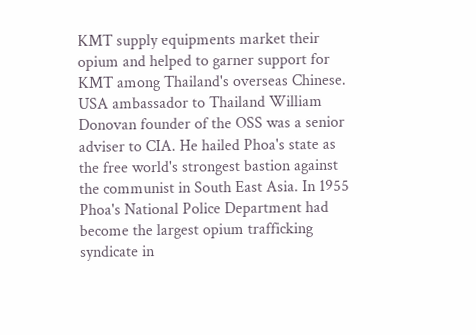KMT supply equipments market their opium and helped to garner support for KMT among Thailand's overseas Chinese.
USA ambassador to Thailand William Donovan founder of the OSS was a senior adviser to CIA. He hailed Phoa's state as the free world's strongest bastion against the communist in South East Asia. In 1955 Phoa's National Police Department had become the largest opium trafficking syndicate in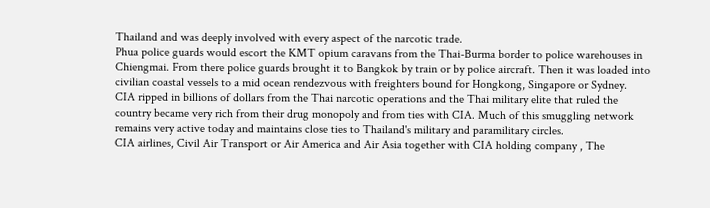Thailand and was deeply involved with every aspect of the narcotic trade.
Phua police guards would escort the KMT opium caravans from the Thai-Burma border to police warehouses in Chiengmai. From there police guards brought it to Bangkok by train or by police aircraft. Then it was loaded into civilian coastal vessels to a mid ocean rendezvous with freighters bound for Hongkong, Singapore or Sydney.
CIA ripped in billions of dollars from the Thai narcotic operations and the Thai military elite that ruled the country became very rich from their drug monopoly and from ties with CIA. Much of this smuggling network remains very active today and maintains close ties to Thailand's military and paramilitary circles.
CIA airlines, Civil Air Transport or Air America and Air Asia together with CIA holding company , The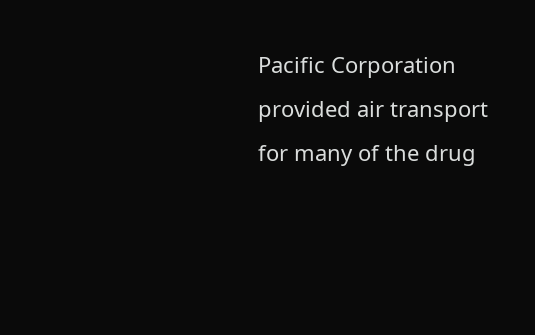Pacific Corporation provided air transport for many of the drug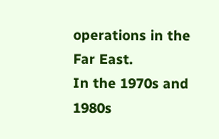operations in the Far East.
In the 1970s and 1980s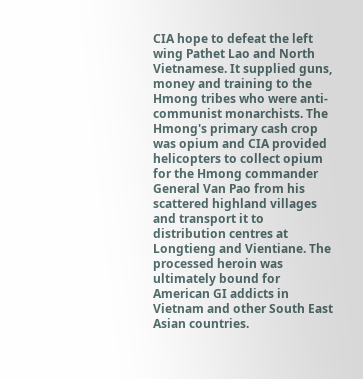CIA hope to defeat the left wing Pathet Lao and North Vietnamese. It supplied guns, money and training to the Hmong tribes who were anti-communist monarchists. The Hmong's primary cash crop was opium and CIA provided helicopters to collect opium for the Hmong commander General Van Pao from his scattered highland villages and transport it to distribution centres at Longtieng and Vientiane. The processed heroin was ultimately bound for American GI addicts in Vietnam and other South East Asian countries.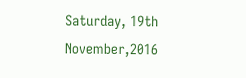Saturday, 19th November,2016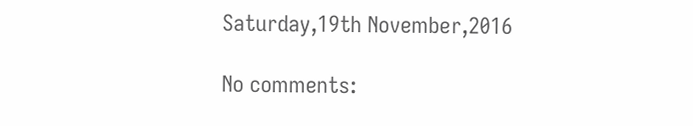Saturday,19th November,2016

No comments: